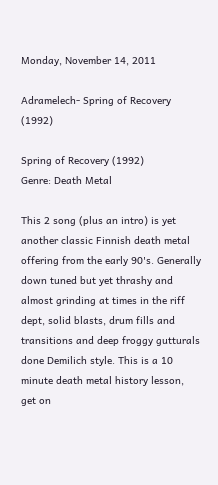Monday, November 14, 2011

Adramelech- Spring of Recovery (1992)

Spring of Recovery (1992)
Genre: Death Metal

This 2 song (plus an intro) is yet another classic Finnish death metal offering from the early 90's. Generally down tuned but yet thrashy and almost grinding at times in the riff dept, solid blasts, drum fills and transitions and deep froggy gutturals done Demilich style. This is a 10 minute death metal history lesson, get on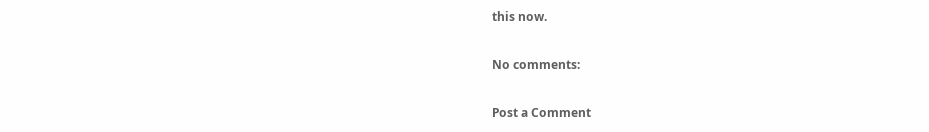this now.

No comments:

Post a Comment